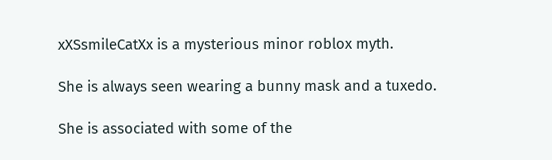xXSsmileCatXx is a mysterious minor roblox myth.

She is always seen wearing a bunny mask and a tuxedo.

She is associated with some of the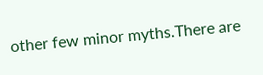other few minor myths.There are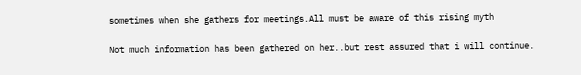sometimes when she gathers for meetings.All must be aware of this rising myth

Not much information has been gathered on her..but rest assured that i will continue.